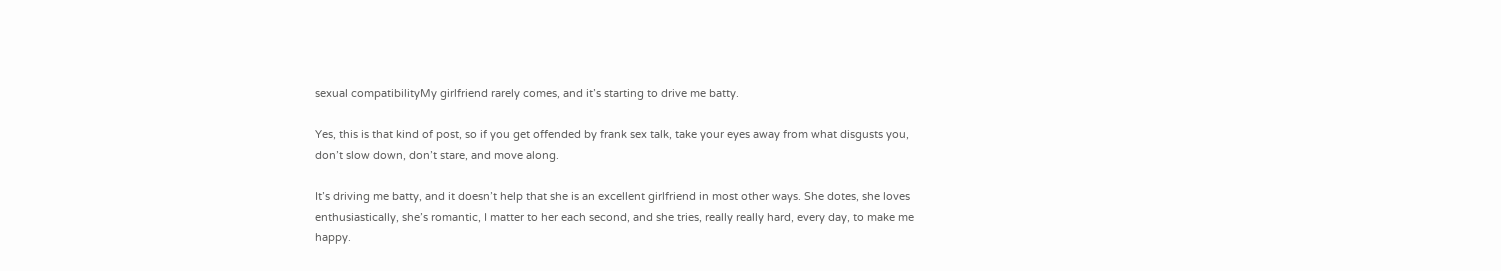sexual compatibilityMy girlfriend rarely comes, and it’s starting to drive me batty.

Yes, this is that kind of post, so if you get offended by frank sex talk, take your eyes away from what disgusts you, don’t slow down, don’t stare, and move along.

It’s driving me batty, and it doesn’t help that she is an excellent girlfriend in most other ways. She dotes, she loves enthusiastically, she’s romantic, I matter to her each second, and she tries, really really hard, every day, to make me happy.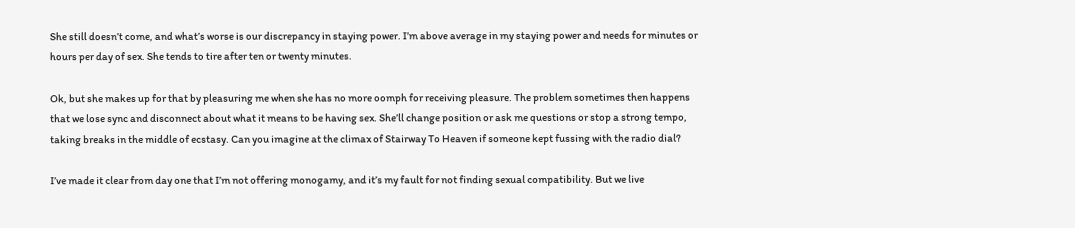She still doesn’t come, and what’s worse is our discrepancy in staying power. I’m above average in my staying power and needs for minutes or hours per day of sex. She tends to tire after ten or twenty minutes.

Ok, but she makes up for that by pleasuring me when she has no more oomph for receiving pleasure. The problem sometimes then happens that we lose sync and disconnect about what it means to be having sex. She’ll change position or ask me questions or stop a strong tempo, taking breaks in the middle of ecstasy. Can you imagine at the climax of Stairway To Heaven if someone kept fussing with the radio dial?

I’ve made it clear from day one that I’m not offering monogamy, and it’s my fault for not finding sexual compatibility. But we live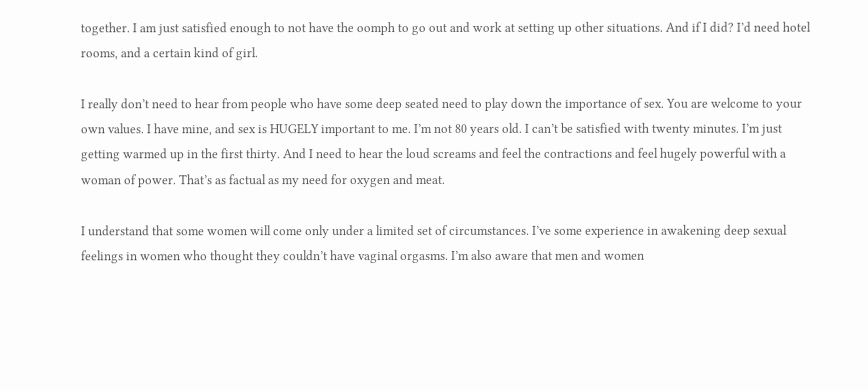together. I am just satisfied enough to not have the oomph to go out and work at setting up other situations. And if I did? I’d need hotel rooms, and a certain kind of girl.

I really don’t need to hear from people who have some deep seated need to play down the importance of sex. You are welcome to your own values. I have mine, and sex is HUGELY important to me. I’m not 80 years old. I can’t be satisfied with twenty minutes. I’m just getting warmed up in the first thirty. And I need to hear the loud screams and feel the contractions and feel hugely powerful with a woman of power. That’s as factual as my need for oxygen and meat.

I understand that some women will come only under a limited set of circumstances. I’ve some experience in awakening deep sexual feelings in women who thought they couldn’t have vaginal orgasms. I’m also aware that men and women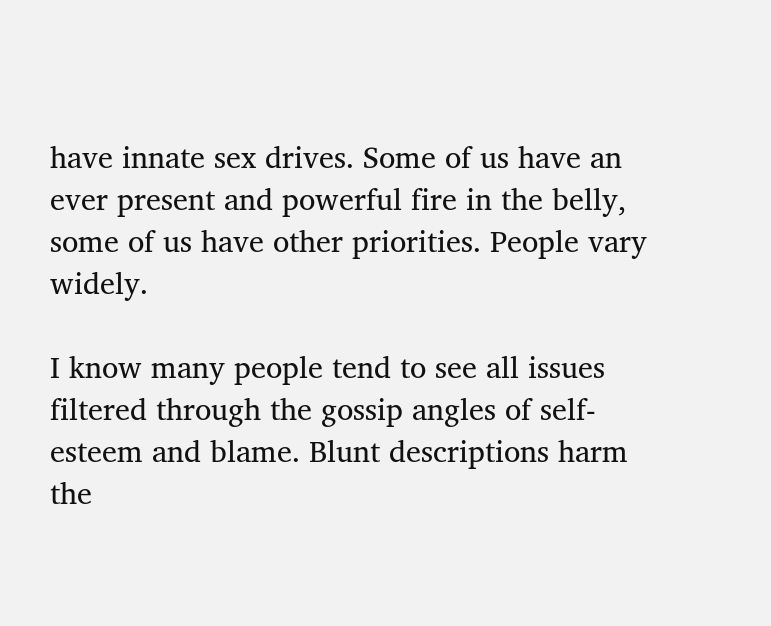have innate sex drives. Some of us have an ever present and powerful fire in the belly, some of us have other priorities. People vary widely.

I know many people tend to see all issues filtered through the gossip angles of self-esteem and blame. Blunt descriptions harm the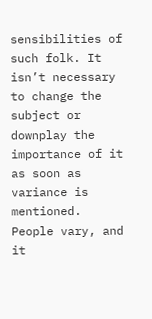sensibilities of such folk. It isn’t necessary to change the subject or downplay the importance of it as soon as variance is mentioned. People vary, and it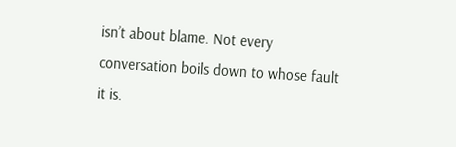isn’t about blame. Not every conversation boils down to whose fault it is.